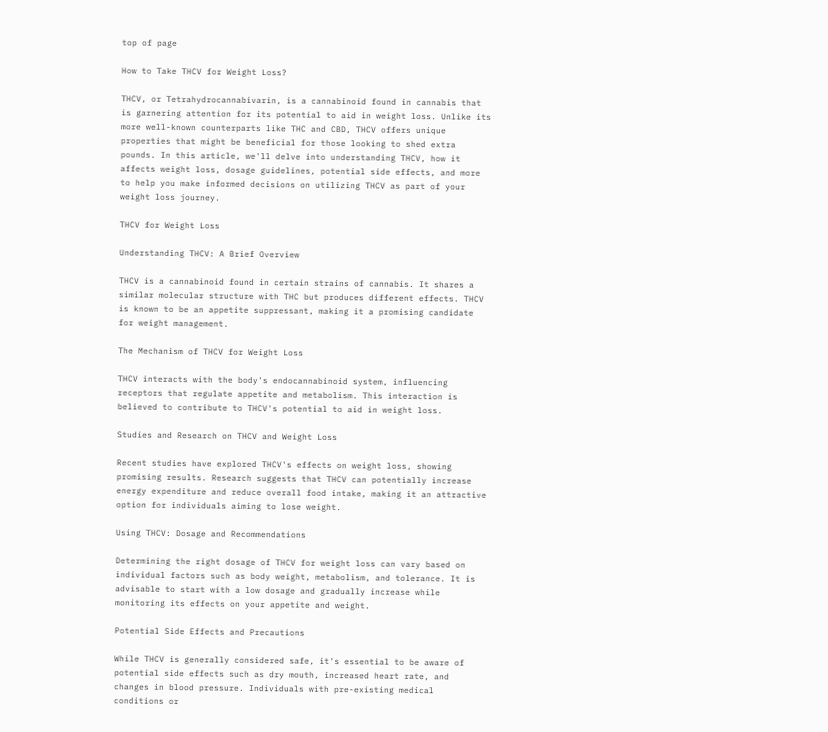top of page

How to Take THCV for Weight Loss?

THCV, or Tetrahydrocannabivarin, is a cannabinoid found in cannabis that is garnering attention for its potential to aid in weight loss. Unlike its more well-known counterparts like THC and CBD, THCV offers unique properties that might be beneficial for those looking to shed extra pounds. In this article, we'll delve into understanding THCV, how it affects weight loss, dosage guidelines, potential side effects, and more to help you make informed decisions on utilizing THCV as part of your weight loss journey.

THCV for Weight Loss

Understanding THCV: A Brief Overview

THCV is a cannabinoid found in certain strains of cannabis. It shares a similar molecular structure with THC but produces different effects. THCV is known to be an appetite suppressant, making it a promising candidate for weight management.

The Mechanism of THCV for Weight Loss

THCV interacts with the body's endocannabinoid system, influencing receptors that regulate appetite and metabolism. This interaction is believed to contribute to THCV's potential to aid in weight loss.

Studies and Research on THCV and Weight Loss

Recent studies have explored THCV's effects on weight loss, showing promising results. Research suggests that THCV can potentially increase energy expenditure and reduce overall food intake, making it an attractive option for individuals aiming to lose weight.

Using THCV: Dosage and Recommendations

Determining the right dosage of THCV for weight loss can vary based on individual factors such as body weight, metabolism, and tolerance. It is advisable to start with a low dosage and gradually increase while monitoring its effects on your appetite and weight.

Potential Side Effects and Precautions

While THCV is generally considered safe, it's essential to be aware of potential side effects such as dry mouth, increased heart rate, and changes in blood pressure. Individuals with pre-existing medical conditions or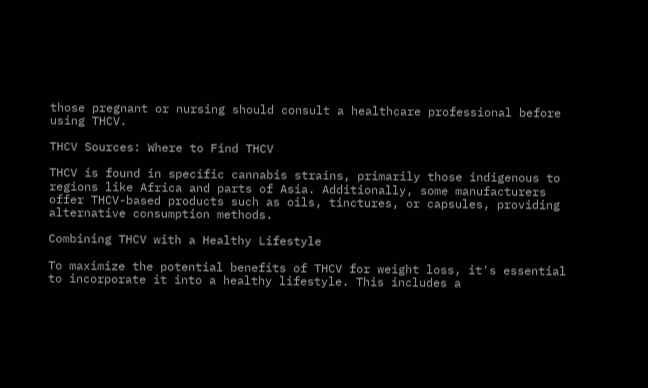those pregnant or nursing should consult a healthcare professional before using THCV.

THCV Sources: Where to Find THCV

THCV is found in specific cannabis strains, primarily those indigenous to regions like Africa and parts of Asia. Additionally, some manufacturers offer THCV-based products such as oils, tinctures, or capsules, providing alternative consumption methods.

Combining THCV with a Healthy Lifestyle

To maximize the potential benefits of THCV for weight loss, it's essential to incorporate it into a healthy lifestyle. This includes a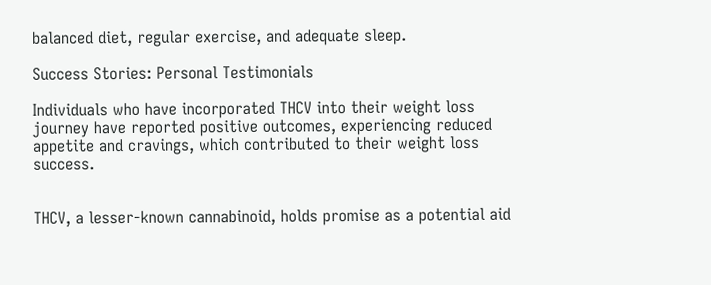balanced diet, regular exercise, and adequate sleep.

Success Stories: Personal Testimonials

Individuals who have incorporated THCV into their weight loss journey have reported positive outcomes, experiencing reduced appetite and cravings, which contributed to their weight loss success.


THCV, a lesser-known cannabinoid, holds promise as a potential aid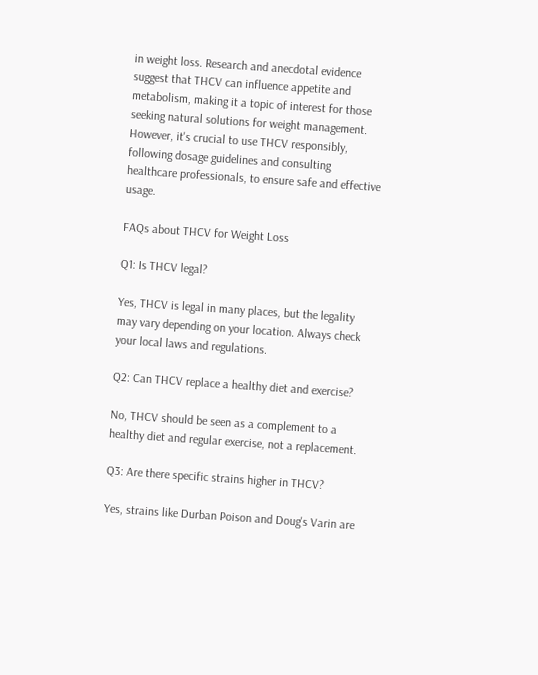in weight loss. Research and anecdotal evidence suggest that THCV can influence appetite and metabolism, making it a topic of interest for those seeking natural solutions for weight management. However, it's crucial to use THCV responsibly, following dosage guidelines and consulting healthcare professionals, to ensure safe and effective usage.

FAQs about THCV for Weight Loss

Q1: Is THCV legal?

Yes, THCV is legal in many places, but the legality may vary depending on your location. Always check your local laws and regulations.

Q2: Can THCV replace a healthy diet and exercise?

No, THCV should be seen as a complement to a healthy diet and regular exercise, not a replacement.

Q3: Are there specific strains higher in THCV?

Yes, strains like Durban Poison and Doug's Varin are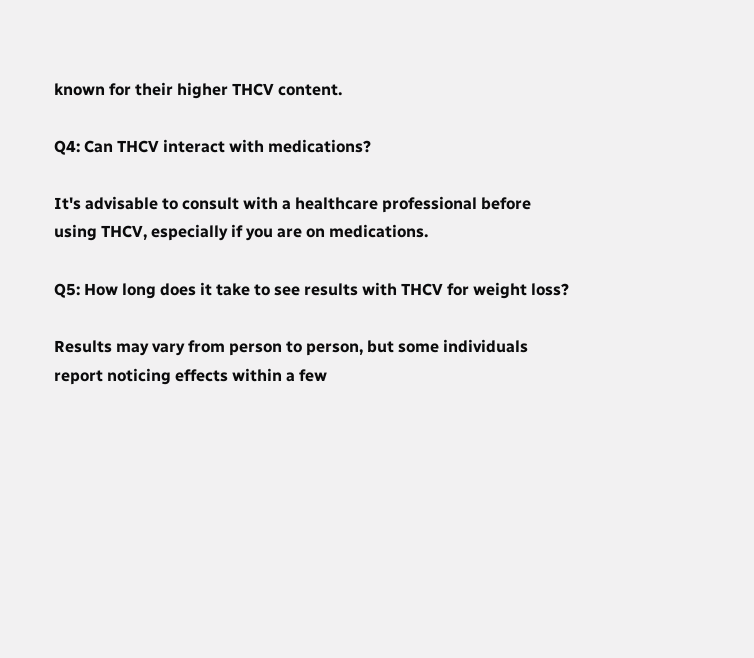known for their higher THCV content.

Q4: Can THCV interact with medications?

It's advisable to consult with a healthcare professional before using THCV, especially if you are on medications.

Q5: How long does it take to see results with THCV for weight loss?

Results may vary from person to person, but some individuals report noticing effects within a few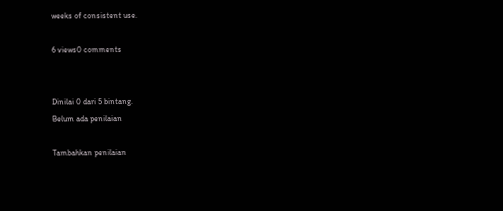weeks of consistent use.

6 views0 comments


Dinilai 0 dari 5 bintang.
Belum ada penilaian

Tambahkan penilaian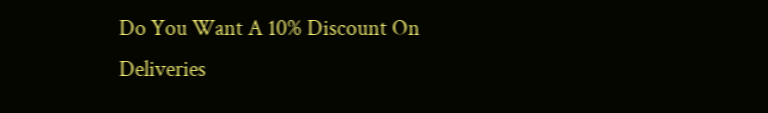Do You Want A 10% Discount On Deliveries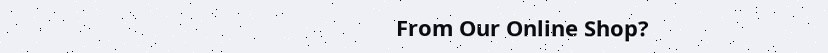From Our Online Shop?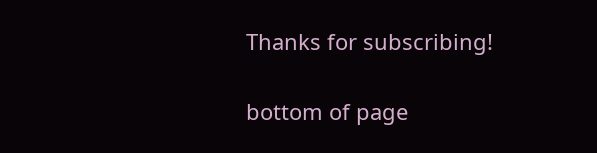Thanks for subscribing!

bottom of page